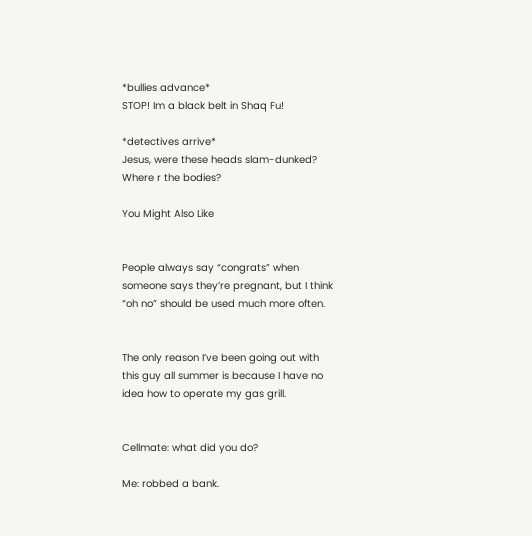*bullies advance*
STOP! Im a black belt in Shaq Fu!

*detectives arrive*
Jesus, were these heads slam-dunked? Where r the bodies?

You Might Also Like


People always say “congrats” when someone says they’re pregnant, but I think “oh no” should be used much more often.


The only reason I’ve been going out with this guy all summer is because I have no idea how to operate my gas grill.


Cellmate: what did you do?

Me: robbed a bank.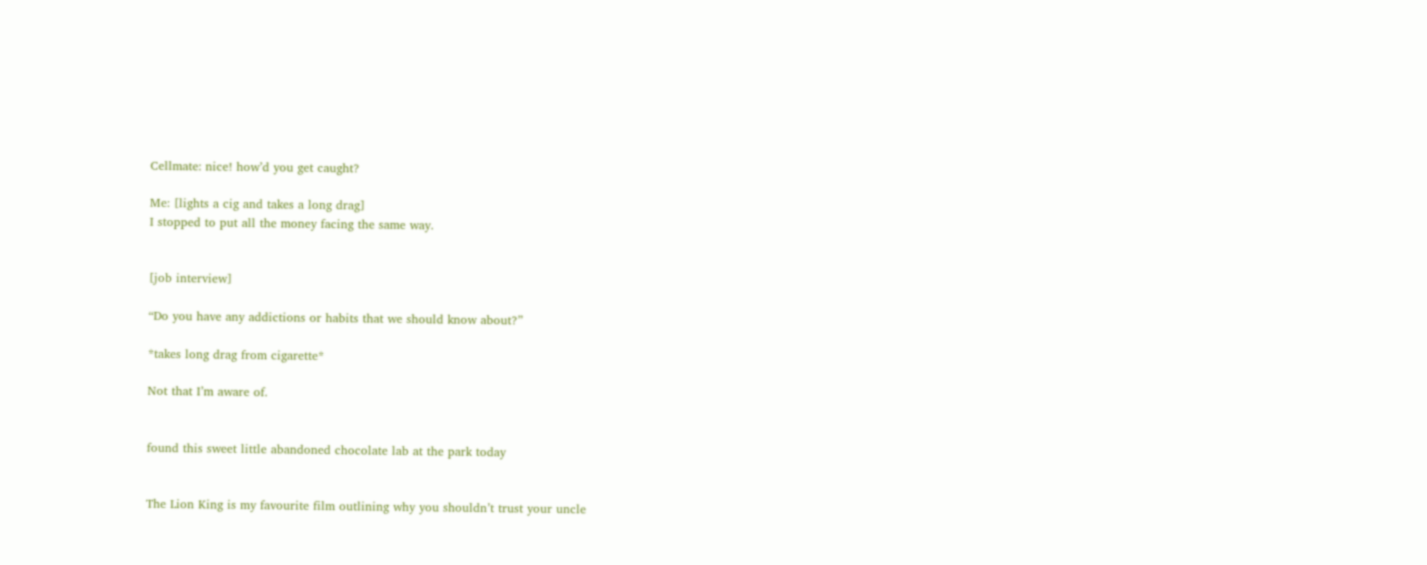Cellmate: nice! how’d you get caught?

Me: [lights a cig and takes a long drag]
I stopped to put all the money facing the same way.


[job interview]

“Do you have any addictions or habits that we should know about?”

*takes long drag from cigarette*

Not that I’m aware of.


found this sweet little abandoned chocolate lab at the park today


The Lion King is my favourite film outlining why you shouldn’t trust your uncle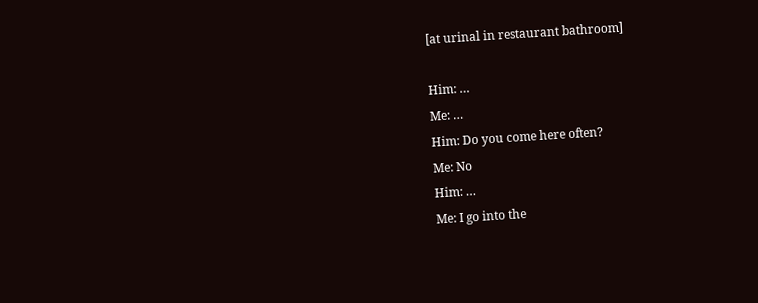[at urinal in restaurant bathroom]

Him: …
Me: …
Him: Do you come here often?
Me: No
Him: …
Me: I go into the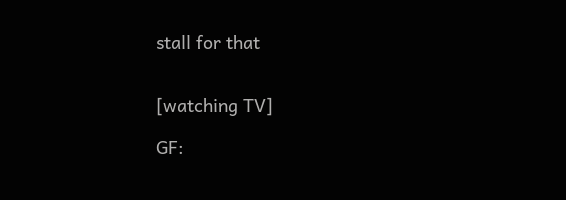stall for that


[watching TV]

GF: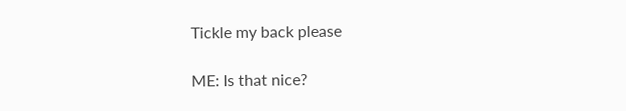Tickle my back please

ME: Is that nice?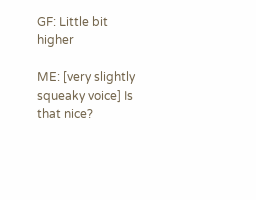GF: Little bit higher

ME: [very slightly squeaky voice] Is that nice?